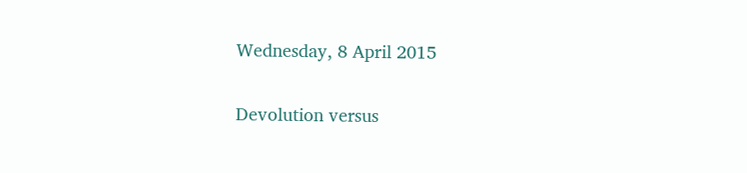Wednesday, 8 April 2015

Devolution versus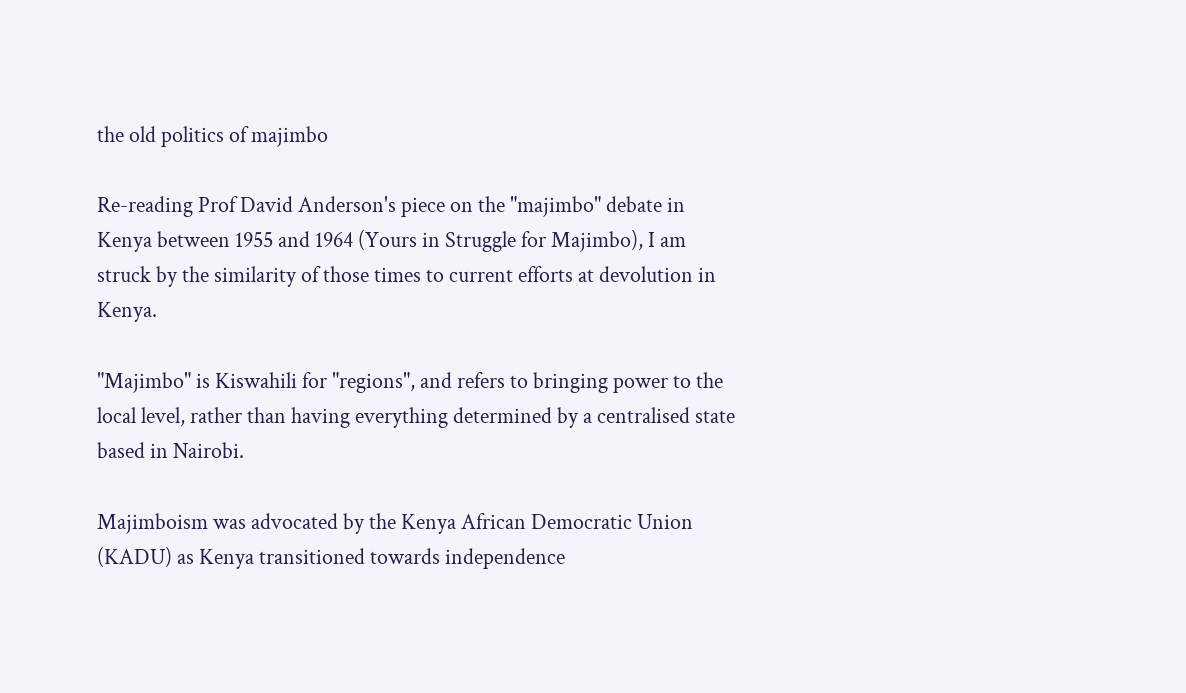the old politics of majimbo

Re-reading Prof David Anderson's piece on the "majimbo" debate in Kenya between 1955 and 1964 (Yours in Struggle for Majimbo), I am struck by the similarity of those times to current efforts at devolution in Kenya.

"Majimbo" is Kiswahili for "regions", and refers to bringing power to the local level, rather than having everything determined by a centralised state based in Nairobi.

Majimboism was advocated by the Kenya African Democratic Union (KADU) as Kenya transitioned towards independence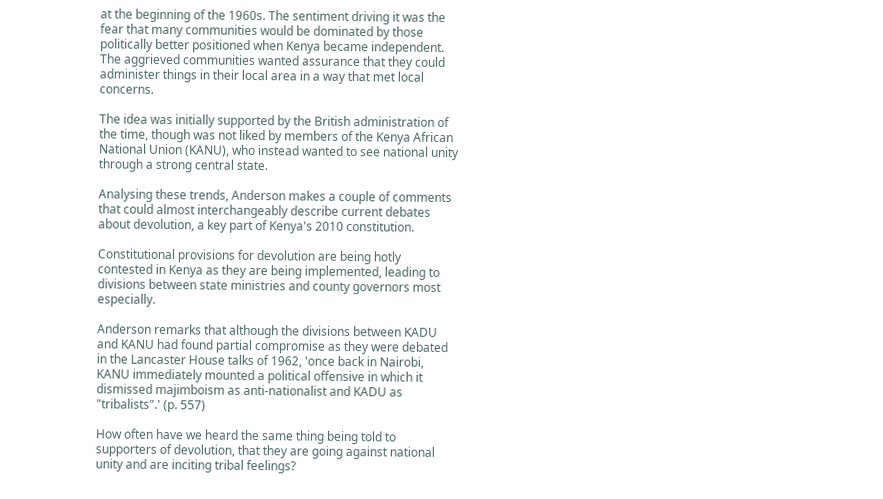at the beginning of the 1960s. The sentiment driving it was the fear that many communities would be dominated by those politically better positioned when Kenya became independent. The aggrieved communities wanted assurance that they could administer things in their local area in a way that met local concerns.

The idea was initially supported by the British administration of the time, though was not liked by members of the Kenya African National Union (KANU), who instead wanted to see national unity through a strong central state.

Analysing these trends, Anderson makes a couple of comments that could almost interchangeably describe current debates about devolution, a key part of Kenya's 2010 constitution.

Constitutional provisions for devolution are being hotly contested in Kenya as they are being implemented, leading to divisions between state ministries and county governors most especially.

Anderson remarks that although the divisions between KADU and KANU had found partial compromise as they were debated in the Lancaster House talks of 1962, 'once back in Nairobi, KANU immediately mounted a political offensive in which it dismissed majimboism as anti-nationalist and KADU as "tribalists".' (p. 557)

How often have we heard the same thing being told to supporters of devolution, that they are going against national unity and are inciting tribal feelings?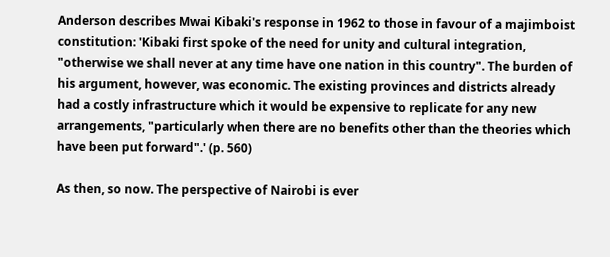Anderson describes Mwai Kibaki's response in 1962 to those in favour of a majimboist constitution: 'Kibaki first spoke of the need for unity and cultural integration, "otherwise we shall never at any time have one nation in this country". The burden of his argument, however, was economic. The existing provinces and districts already had a costly infrastructure which it would be expensive to replicate for any new arrangements, "particularly when there are no benefits other than the theories which have been put forward".' (p. 560)

As then, so now. The perspective of Nairobi is ever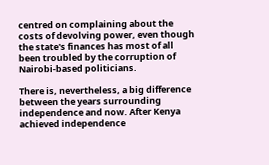centred on complaining about the costs of devolving power, even though the state's finances has most of all been troubled by the corruption of Nairobi-based politicians.

There is, nevertheless, a big difference between the years surrounding independence and now. After Kenya achieved independence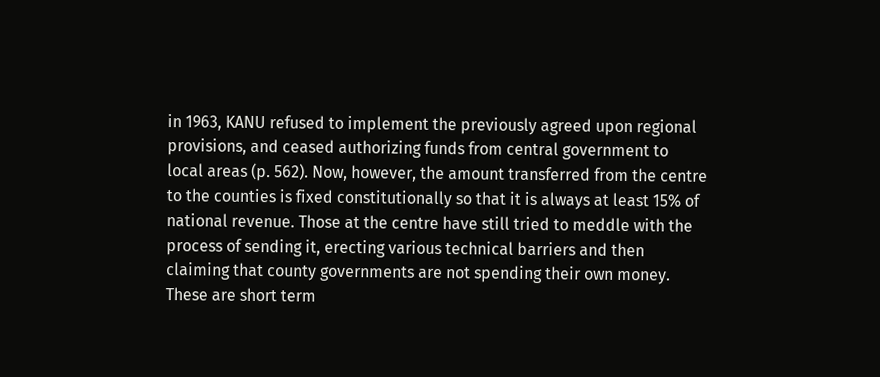in 1963, KANU refused to implement the previously agreed upon regional provisions, and ceased authorizing funds from central government to local areas (p. 562). Now, however, the amount transferred from the centre to the counties is fixed constitutionally so that it is always at least 15% of national revenue. Those at the centre have still tried to meddle with the process of sending it, erecting various technical barriers and then claiming that county governments are not spending their own money. These are short term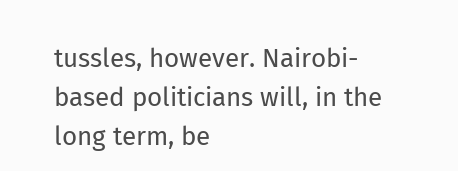tussles, however. Nairobi-based politicians will, in the long term, be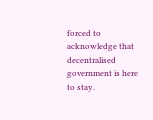forced to acknowledge that decentralised government is here to stay.